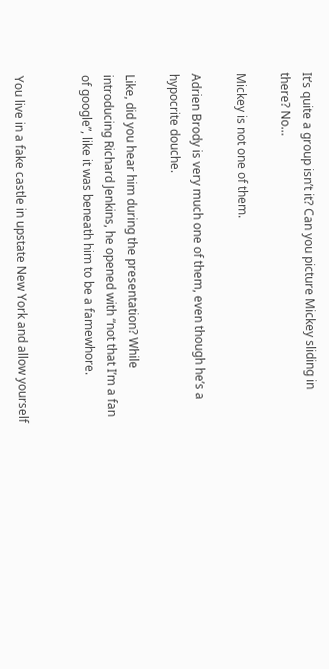It’s quite a group isn’t it? Can you picture Mickey sliding in there? No…

Mickey is not one of them.

Adrien Brody is very much one of them, even though he’s a hypocrite douche.

Like, did you hear him during the presentation? While introducing Richard Jenkins, he opened with “not that I’m a fan of google”, like it was beneath him to be a famewhore.


You live in a fake castle in upstate New York and allow yourself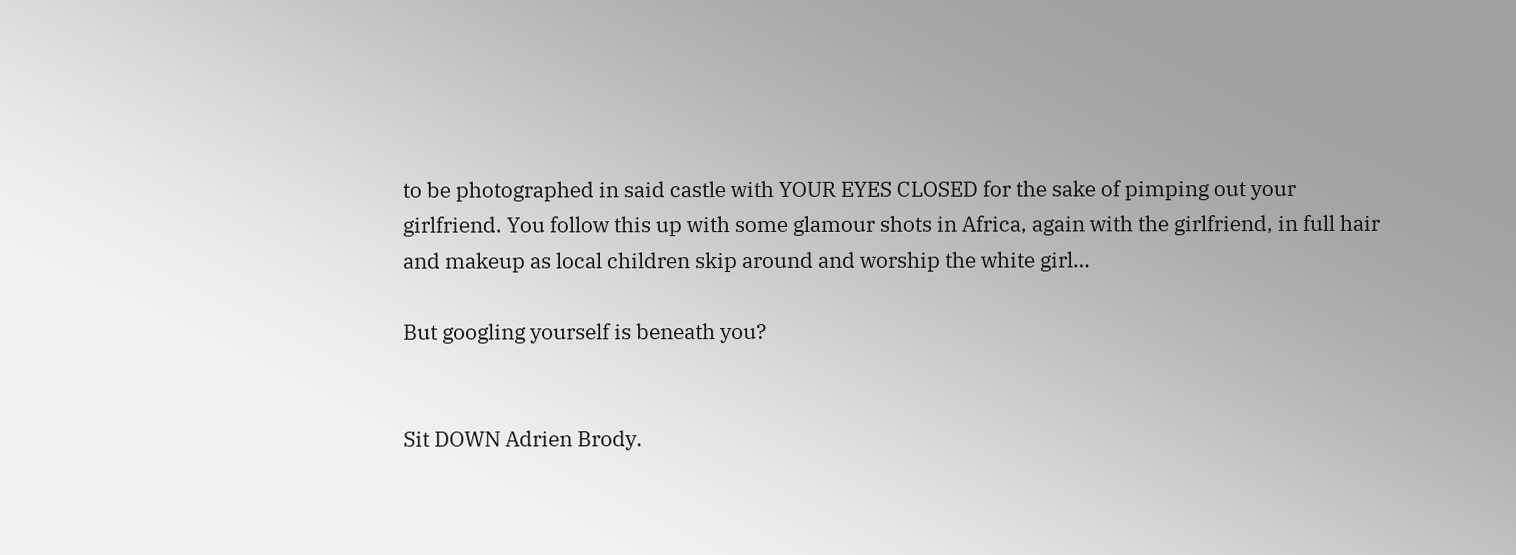to be photographed in said castle with YOUR EYES CLOSED for the sake of pimping out your girlfriend. You follow this up with some glamour shots in Africa, again with the girlfriend, in full hair and makeup as local children skip around and worship the white girl…

But googling yourself is beneath you?


Sit DOWN Adrien Brody.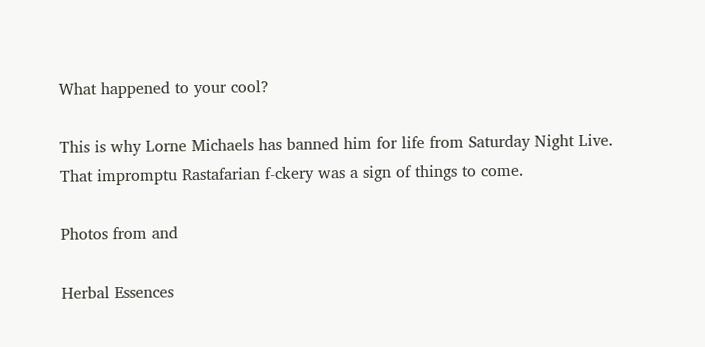What happened to your cool?

This is why Lorne Michaels has banned him for life from Saturday Night Live. That impromptu Rastafarian f-ckery was a sign of things to come.

Photos from and

Herbal Essences